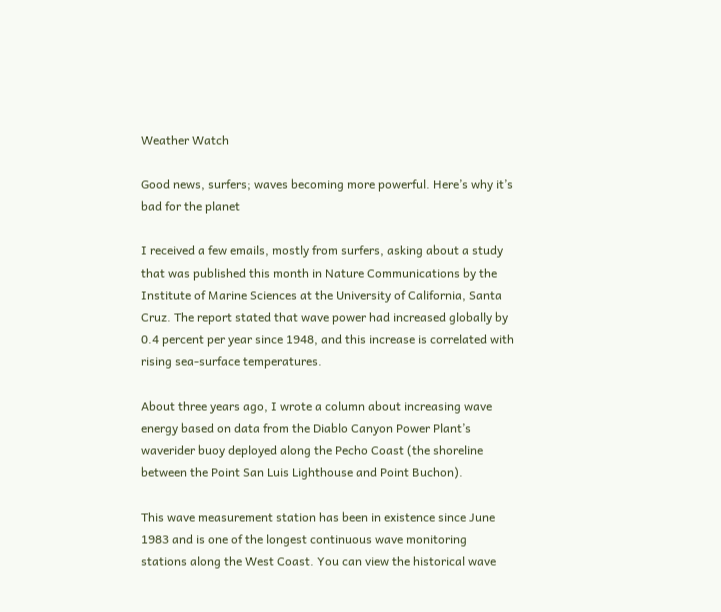Weather Watch

Good news, surfers; waves becoming more powerful. Here’s why it’s bad for the planet

I received a few emails, mostly from surfers, asking about a study that was published this month in Nature Communications by the Institute of Marine Sciences at the University of California, Santa Cruz. The report stated that wave power had increased globally by 0.4 percent per year since 1948, and this increase is correlated with rising sea-surface temperatures.

About three years ago, I wrote a column about increasing wave energy based on data from the Diablo Canyon Power Plant’s waverider buoy deployed along the Pecho Coast (the shoreline between the Point San Luis Lighthouse and Point Buchon).

This wave measurement station has been in existence since June 1983 and is one of the longest continuous wave monitoring stations along the West Coast. You can view the historical wave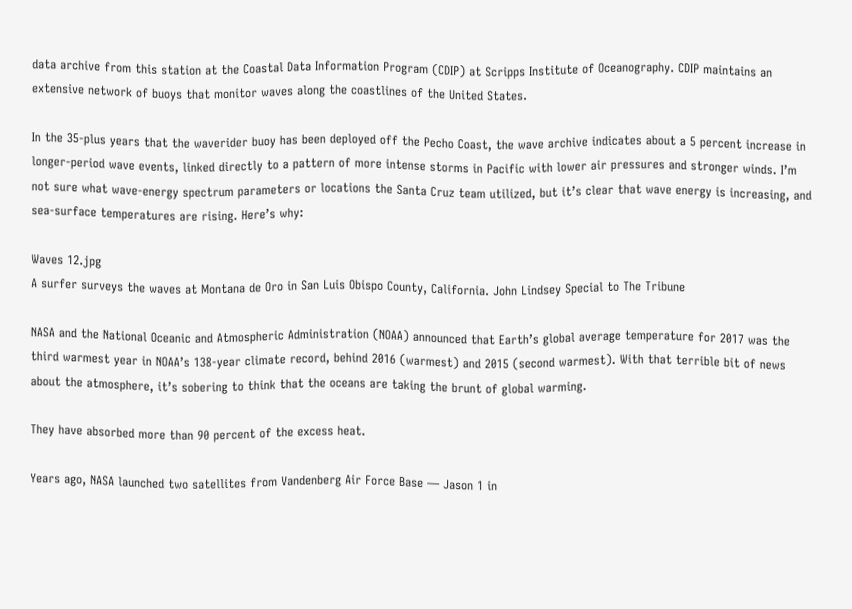data archive from this station at the Coastal Data Information Program (CDIP) at Scripps Institute of Oceanography. CDIP maintains an extensive network of buoys that monitor waves along the coastlines of the United States.

In the 35-plus years that the waverider buoy has been deployed off the Pecho Coast, the wave archive indicates about a 5 percent increase in longer-period wave events, linked directly to a pattern of more intense storms in Pacific with lower air pressures and stronger winds. I’m not sure what wave-energy spectrum parameters or locations the Santa Cruz team utilized, but it’s clear that wave energy is increasing, and sea-surface temperatures are rising. Here’s why:

Waves 12.jpg
A surfer surveys the waves at Montana de Oro in San Luis Obispo County, California. John Lindsey Special to The Tribune

NASA and the National Oceanic and Atmospheric Administration (NOAA) announced that Earth’s global average temperature for 2017 was the third warmest year in NOAA’s 138-year climate record, behind 2016 (warmest) and 2015 (second warmest). With that terrible bit of news about the atmosphere, it’s sobering to think that the oceans are taking the brunt of global warming.

They have absorbed more than 90 percent of the excess heat.

Years ago, NASA launched two satellites from Vandenberg Air Force Base — Jason 1 in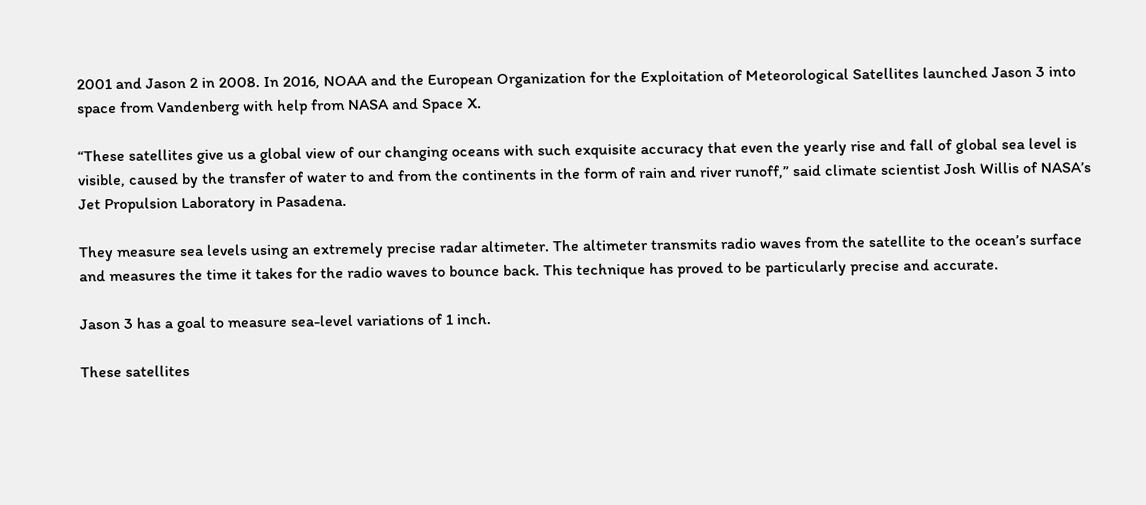2001 and Jason 2 in 2008. In 2016, NOAA and the European Organization for the Exploitation of Meteorological Satellites launched Jason 3 into space from Vandenberg with help from NASA and Space X.

“These satellites give us a global view of our changing oceans with such exquisite accuracy that even the yearly rise and fall of global sea level is visible, caused by the transfer of water to and from the continents in the form of rain and river runoff,” said climate scientist Josh Willis of NASA’s Jet Propulsion Laboratory in Pasadena.

They measure sea levels using an extremely precise radar altimeter. The altimeter transmits radio waves from the satellite to the ocean’s surface and measures the time it takes for the radio waves to bounce back. This technique has proved to be particularly precise and accurate.

Jason 3 has a goal to measure sea-level variations of 1 inch.

These satellites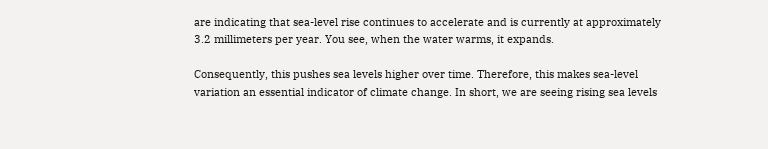are indicating that sea-level rise continues to accelerate and is currently at approximately 3.2 millimeters per year. You see, when the water warms, it expands.

Consequently, this pushes sea levels higher over time. Therefore, this makes sea-level variation an essential indicator of climate change. In short, we are seeing rising sea levels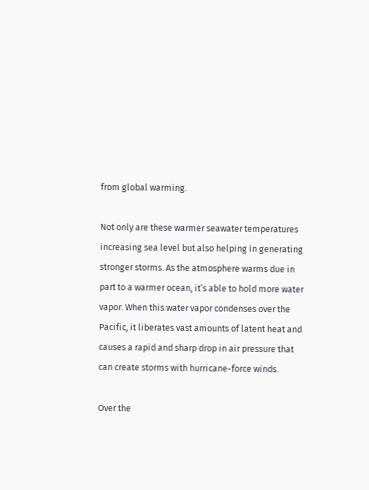from global warming.

Not only are these warmer seawater temperatures increasing sea level but also helping in generating stronger storms. As the atmosphere warms due in part to a warmer ocean, it’s able to hold more water vapor. When this water vapor condenses over the Pacific, it liberates vast amounts of latent heat and causes a rapid and sharp drop in air pressure that can create storms with hurricane-force winds.

Over the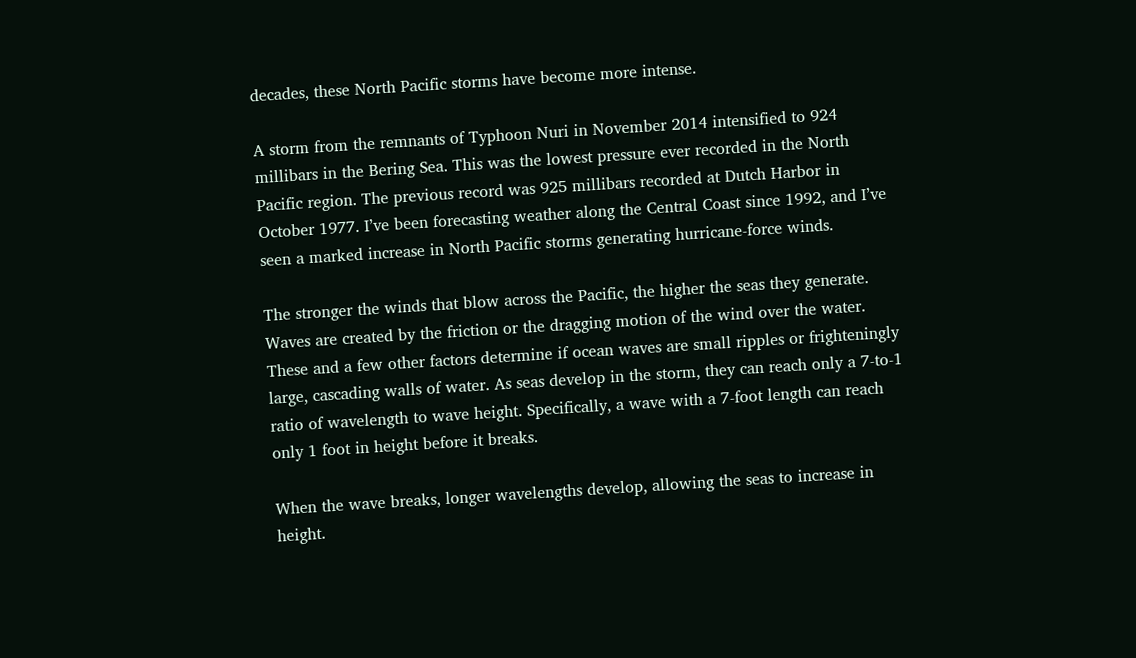decades, these North Pacific storms have become more intense.

A storm from the remnants of Typhoon Nuri in November 2014 intensified to 924 millibars in the Bering Sea. This was the lowest pressure ever recorded in the North Pacific region. The previous record was 925 millibars recorded at Dutch Harbor in October 1977. I’ve been forecasting weather along the Central Coast since 1992, and I’ve seen a marked increase in North Pacific storms generating hurricane-force winds.

The stronger the winds that blow across the Pacific, the higher the seas they generate. Waves are created by the friction or the dragging motion of the wind over the water. These and a few other factors determine if ocean waves are small ripples or frighteningly large, cascading walls of water. As seas develop in the storm, they can reach only a 7-to-1 ratio of wavelength to wave height. Specifically, a wave with a 7-foot length can reach only 1 foot in height before it breaks.

When the wave breaks, longer wavelengths develop, allowing the seas to increase in height.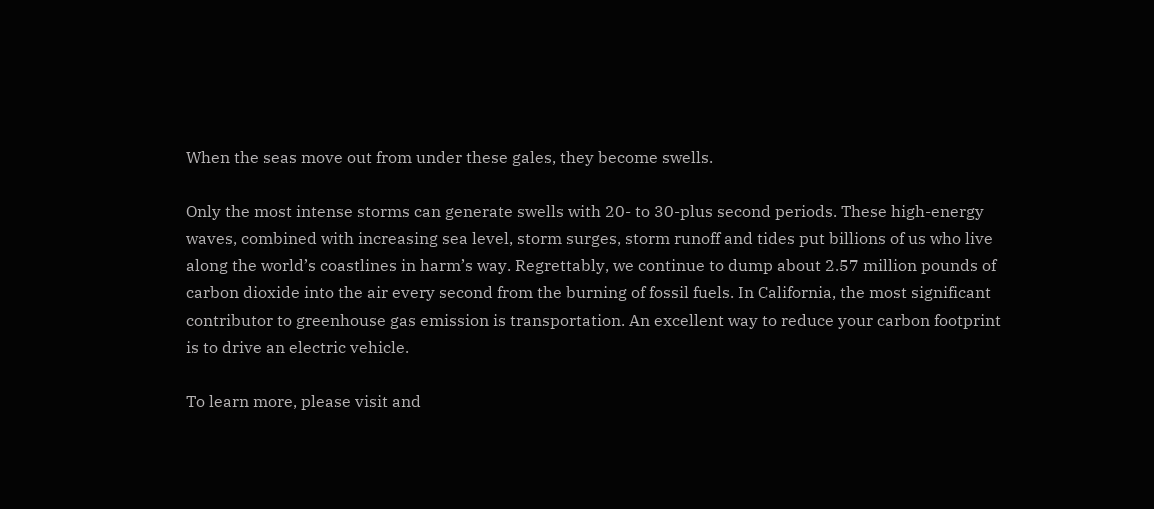When the seas move out from under these gales, they become swells.

Only the most intense storms can generate swells with 20- to 30-plus second periods. These high-energy waves, combined with increasing sea level, storm surges, storm runoff and tides put billions of us who live along the world’s coastlines in harm’s way. Regrettably, we continue to dump about 2.57 million pounds of carbon dioxide into the air every second from the burning of fossil fuels. In California, the most significant contributor to greenhouse gas emission is transportation. An excellent way to reduce your carbon footprint is to drive an electric vehicle.

To learn more, please visit and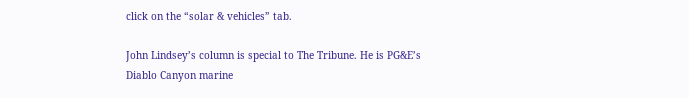click on the “solar & vehicles” tab.

John Lindsey’s column is special to The Tribune. He is PG&E’s Diablo Canyon marine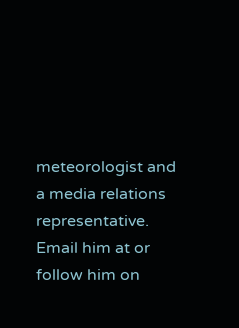meteorologist and a media relations representative. Email him at or follow him on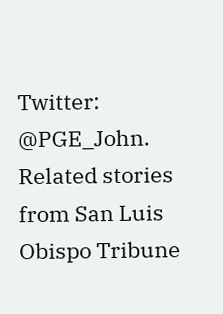Twitter: @PGE_John.
Related stories from San Luis Obispo Tribune